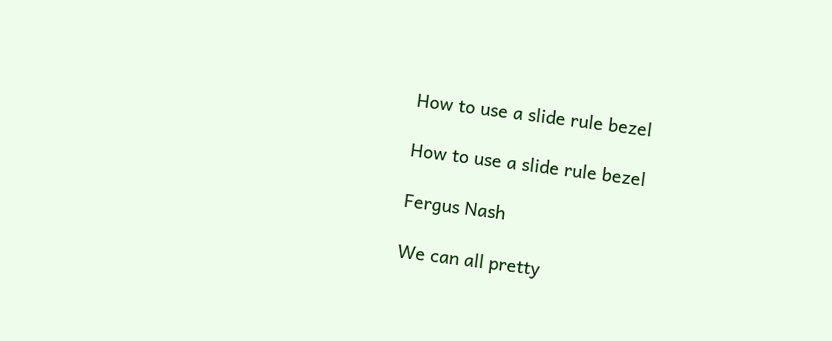How to use a slide rule bezel

How to use a slide rule bezel

Fergus Nash

We can all pretty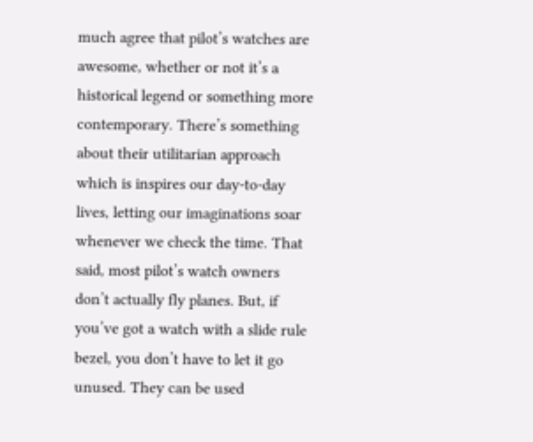much agree that pilot’s watches are awesome, whether or not it’s a historical legend or something more contemporary. There’s something about their utilitarian approach which is inspires our day-to-day lives, letting our imaginations soar whenever we check the time. That said, most pilot’s watch owners don’t actually fly planes. But, if you’ve got a watch with a slide rule bezel, you don’t have to let it go unused. They can be used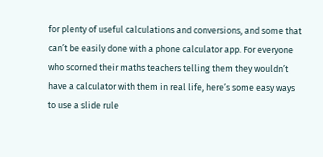for plenty of useful calculations and conversions, and some that can’t be easily done with a phone calculator app. For everyone who scorned their maths teachers telling them they wouldn’t have a calculator with them in real life, here’s some easy ways to use a slide rule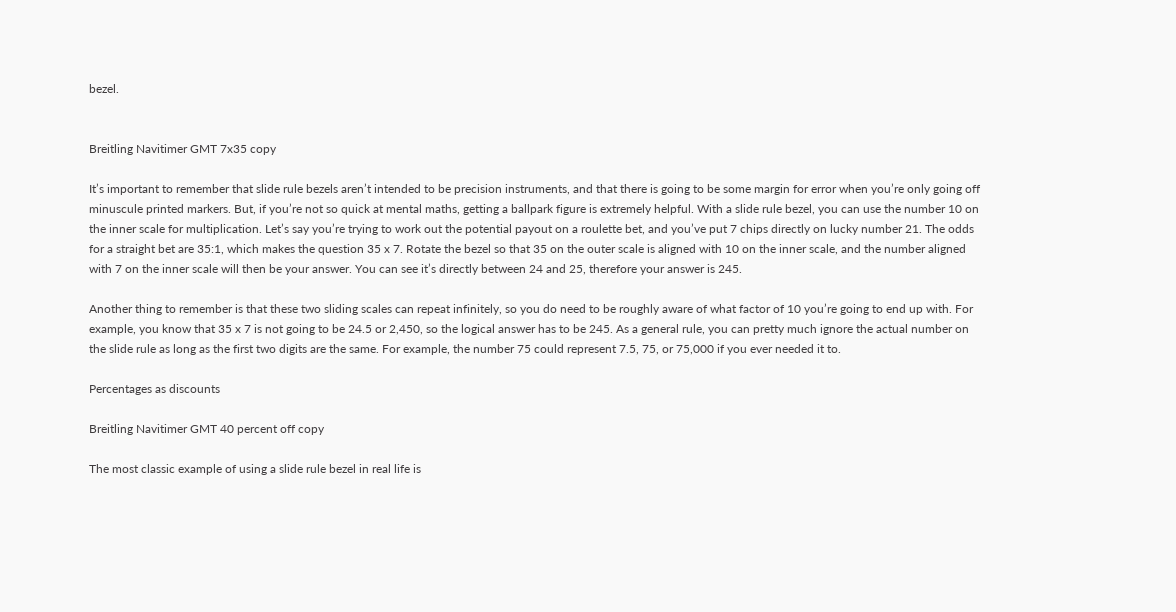bezel.


Breitling Navitimer GMT 7x35 copy

It’s important to remember that slide rule bezels aren’t intended to be precision instruments, and that there is going to be some margin for error when you’re only going off minuscule printed markers. But, if you’re not so quick at mental maths, getting a ballpark figure is extremely helpful. With a slide rule bezel, you can use the number 10 on the inner scale for multiplication. Let’s say you’re trying to work out the potential payout on a roulette bet, and you’ve put 7 chips directly on lucky number 21. The odds for a straight bet are 35:1, which makes the question 35 x 7. Rotate the bezel so that 35 on the outer scale is aligned with 10 on the inner scale, and the number aligned with 7 on the inner scale will then be your answer. You can see it’s directly between 24 and 25, therefore your answer is 245.

Another thing to remember is that these two sliding scales can repeat infinitely, so you do need to be roughly aware of what factor of 10 you’re going to end up with. For example, you know that 35 x 7 is not going to be 24.5 or 2,450, so the logical answer has to be 245. As a general rule, you can pretty much ignore the actual number on the slide rule as long as the first two digits are the same. For example, the number 75 could represent 7.5, 75, or 75,000 if you ever needed it to.

Percentages as discounts

Breitling Navitimer GMT 40 percent off copy

The most classic example of using a slide rule bezel in real life is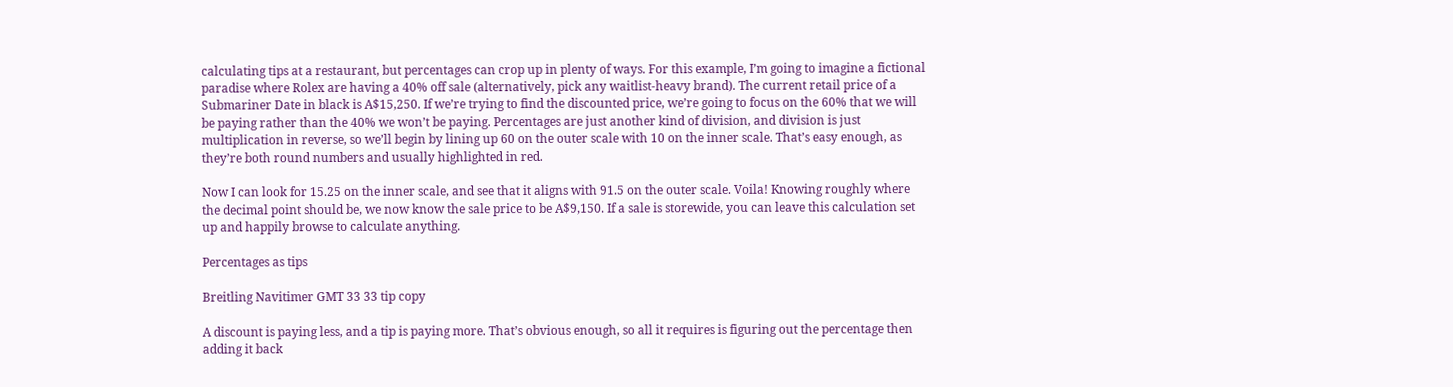calculating tips at a restaurant, but percentages can crop up in plenty of ways. For this example, I’m going to imagine a fictional paradise where Rolex are having a 40% off sale (alternatively, pick any waitlist-heavy brand). The current retail price of a Submariner Date in black is A$15,250. If we’re trying to find the discounted price, we’re going to focus on the 60% that we will be paying rather than the 40% we won’t be paying. Percentages are just another kind of division, and division is just multiplication in reverse, so we’ll begin by lining up 60 on the outer scale with 10 on the inner scale. That’s easy enough, as they’re both round numbers and usually highlighted in red.

Now I can look for 15.25 on the inner scale, and see that it aligns with 91.5 on the outer scale. Voila! Knowing roughly where the decimal point should be, we now know the sale price to be A$9,150. If a sale is storewide, you can leave this calculation set up and happily browse to calculate anything.

Percentages as tips

Breitling Navitimer GMT 33 33 tip copy

A discount is paying less, and a tip is paying more. That’s obvious enough, so all it requires is figuring out the percentage then adding it back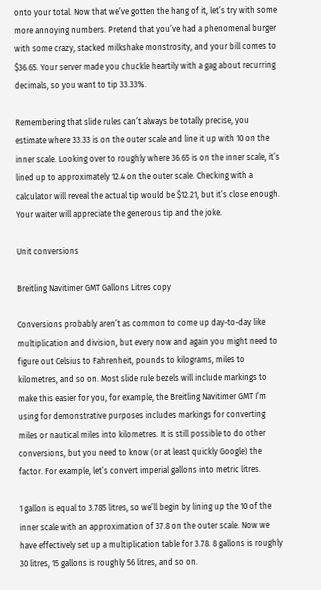onto your total. Now that we’ve gotten the hang of it, let’s try with some more annoying numbers. Pretend that you’ve had a phenomenal burger with some crazy, stacked milkshake monstrosity, and your bill comes to $36.65. Your server made you chuckle heartily with a gag about recurring decimals, so you want to tip 33.33%.

Remembering that slide rules can’t always be totally precise, you estimate where 33.33 is on the outer scale and line it up with 10 on the inner scale. Looking over to roughly where 36.65 is on the inner scale, it’s lined up to approximately 12.4 on the outer scale. Checking with a calculator will reveal the actual tip would be $12.21, but it’s close enough. Your waiter will appreciate the generous tip and the joke.

Unit conversions

Breitling Navitimer GMT Gallons Litres copy

Conversions probably aren’t as common to come up day-to-day like multiplication and division, but every now and again you might need to figure out Celsius to Fahrenheit, pounds to kilograms, miles to kilometres, and so on. Most slide rule bezels will include markings to make this easier for you, for example, the Breitling Navitimer GMT I’m using for demonstrative purposes includes markings for converting miles or nautical miles into kilometres. It is still possible to do other conversions, but you need to know (or at least quickly Google) the factor. For example, let’s convert imperial gallons into metric litres.

1 gallon is equal to 3.785 litres, so we’ll begin by lining up the 10 of the inner scale with an approximation of 37.8 on the outer scale. Now we have effectively set up a multiplication table for 3.78. 8 gallons is roughly 30 litres, 15 gallons is roughly 56 litres, and so on.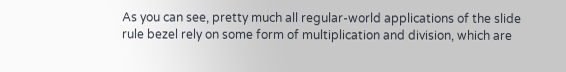As you can see, pretty much all regular-world applications of the slide rule bezel rely on some form of multiplication and division, which are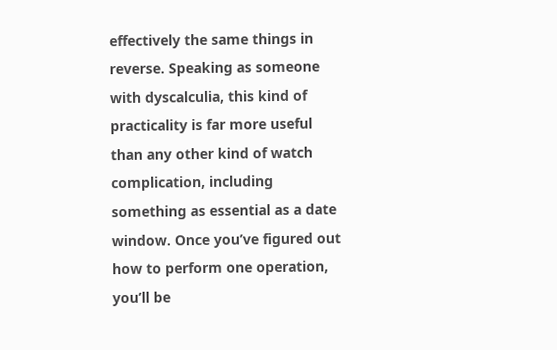effectively the same things in reverse. Speaking as someone with dyscalculia, this kind of practicality is far more useful than any other kind of watch complication, including something as essential as a date window. Once you’ve figured out how to perform one operation, you’ll be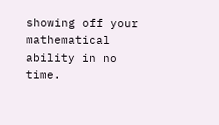showing off your mathematical ability in no time.